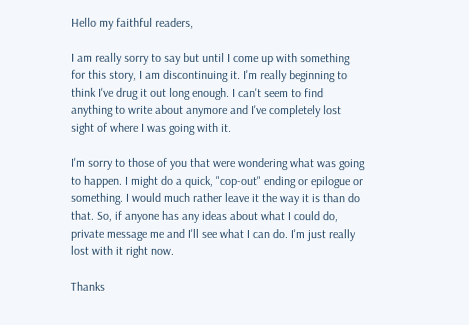Hello my faithful readers,

I am really sorry to say but until I come up with something for this story, I am discontinuing it. I'm really beginning to think I've drug it out long enough. I can't seem to find anything to write about anymore and I've completely lost sight of where I was going with it.

I'm sorry to those of you that were wondering what was going to happen. I might do a quick, "cop-out" ending or epilogue or something. I would much rather leave it the way it is than do that. So, if anyone has any ideas about what I could do, private message me and I'll see what I can do. I'm just really lost with it right now.

Thanks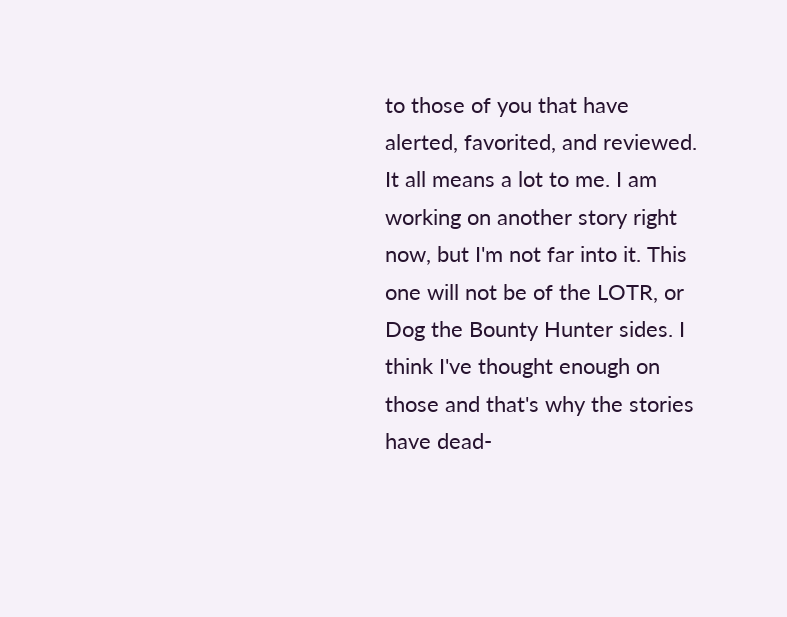to those of you that have alerted, favorited, and reviewed. It all means a lot to me. I am working on another story right now, but I'm not far into it. This one will not be of the LOTR, or Dog the Bounty Hunter sides. I think I've thought enough on those and that's why the stories have dead-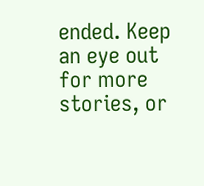ended. Keep an eye out for more stories, or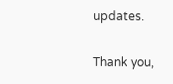updates.

Thank you,